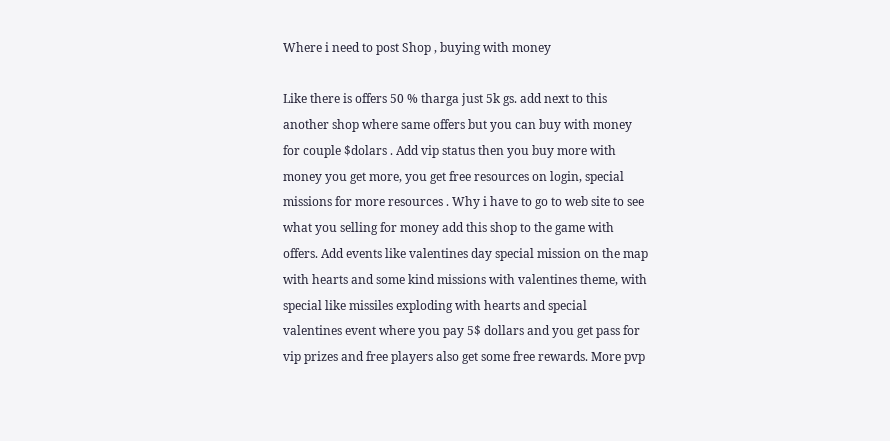Where i need to post Shop , buying with money

Like there is offers 50 % tharga just 5k gs. add next to this another shop where same offers but you can buy with money for couple $dolars . Add vip status then you buy more with money you get more, you get free resources on login, special  missions for more resources . Why i have to go to web site to see what you selling for money add this shop to the game with offers. Add events like valentines day special mission on the map with hearts and some kind missions with valentines theme, with special like missiles exploding with hearts and special valentines event where you pay 5$ dollars and you get pass for vip prizes and free players also get some free rewards. More pvp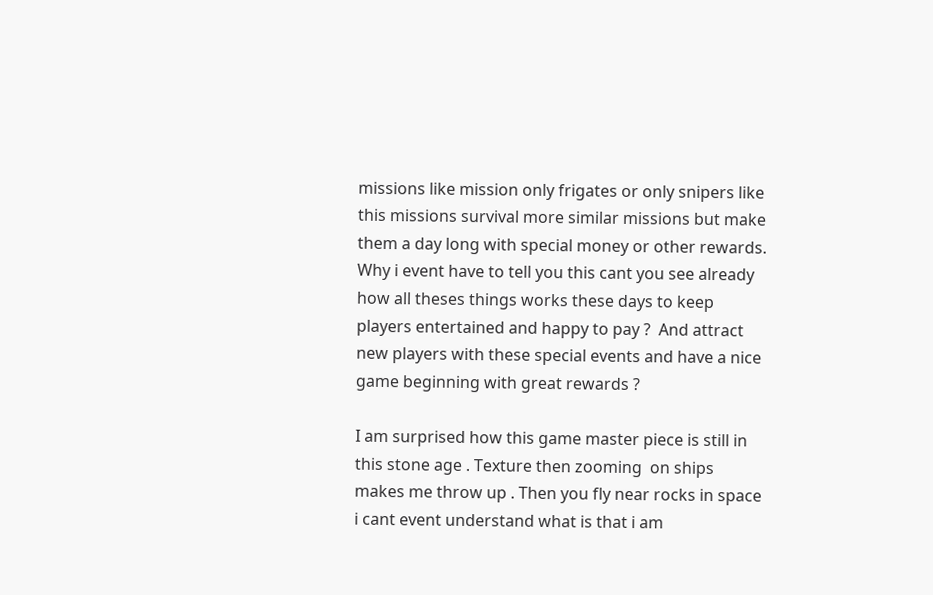missions like mission only frigates or only snipers like this missions survival more similar missions but make them a day long with special money or other rewards. Why i event have to tell you this cant you see already how all theses things works these days to keep players entertained and happy to pay ?  And attract new players with these special events and have a nice game beginning with great rewards ?

I am surprised how this game master piece is still in this stone age . Texture then zooming  on ships makes me throw up . Then you fly near rocks in space i cant event understand what is that i am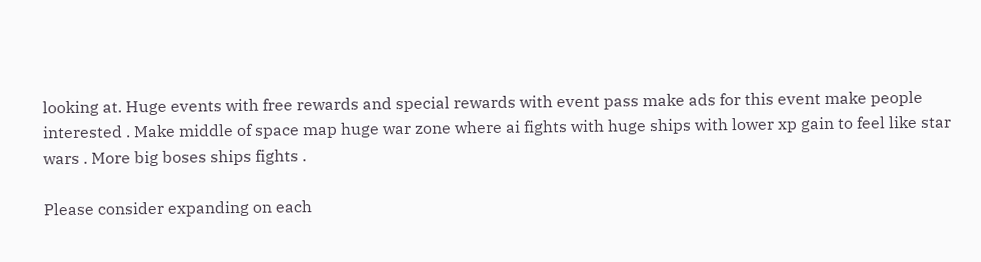looking at. Huge events with free rewards and special rewards with event pass make ads for this event make people interested . Make middle of space map huge war zone where ai fights with huge ships with lower xp gain to feel like star wars . More big boses ships fights .

Please consider expanding on each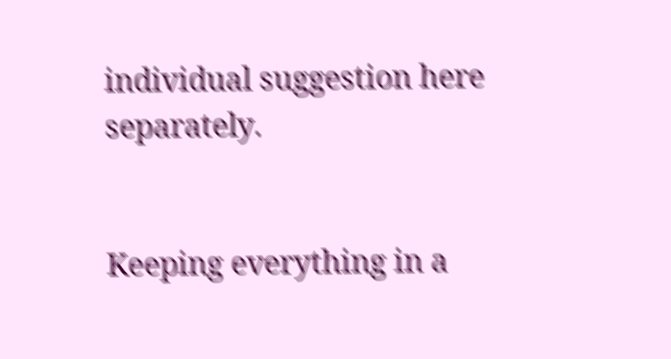individual suggestion here separately.


Keeping everything in a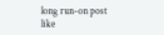long run-on post like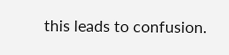this leads to confusion.